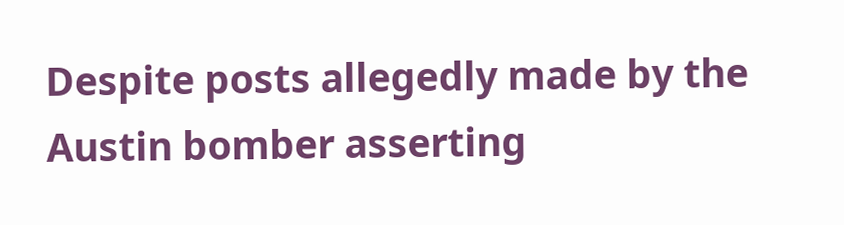Despite posts allegedly made by the Austin bomber asserting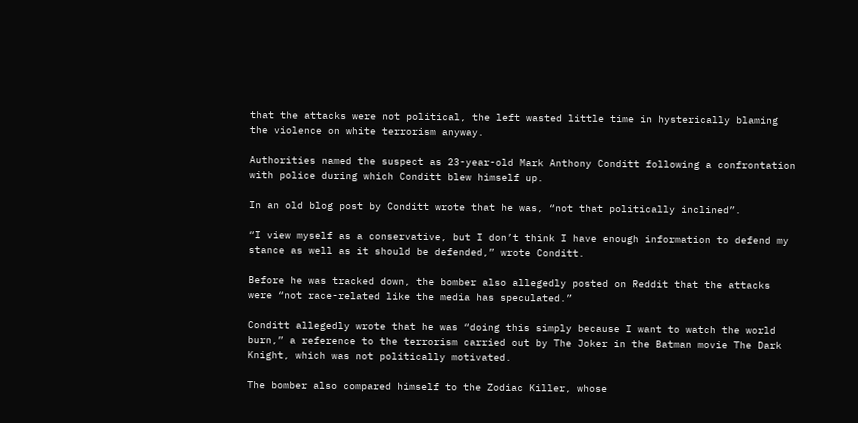that the attacks were not political, the left wasted little time in hysterically blaming the violence on white terrorism anyway.

Authorities named the suspect as 23-year-old Mark Anthony Conditt following a confrontation with police during which Conditt blew himself up.

In an old blog post by Conditt wrote that he was, “not that politically inclined”.

“I view myself as a conservative, but I don’t think I have enough information to defend my stance as well as it should be defended,” wrote Conditt.

Before he was tracked down, the bomber also allegedly posted on Reddit that the attacks were “not race-related like the media has speculated.”

Conditt allegedly wrote that he was “doing this simply because I want to watch the world burn,” a reference to the terrorism carried out by The Joker in the Batman movie The Dark Knight, which was not politically motivated.

The bomber also compared himself to the Zodiac Killer, whose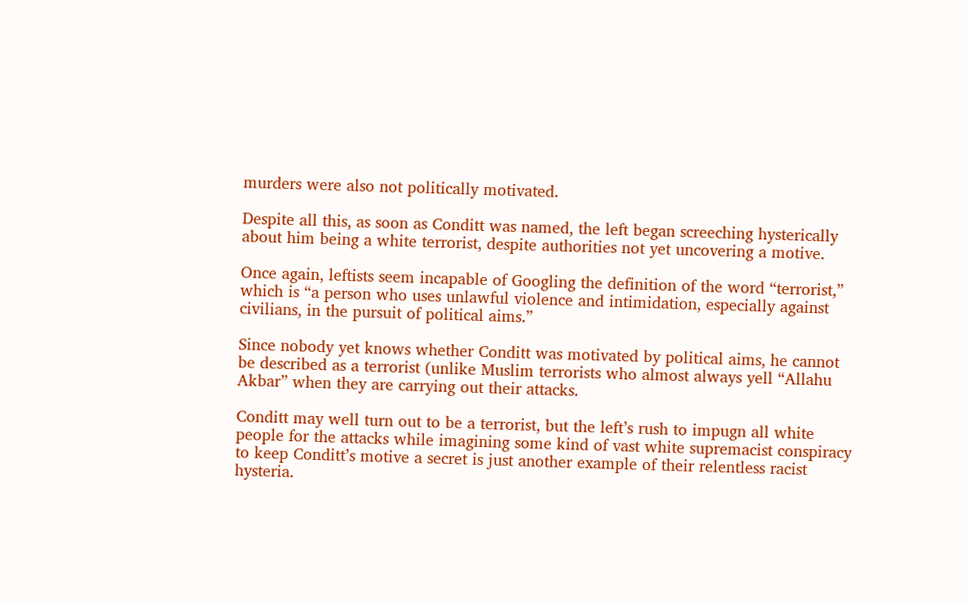murders were also not politically motivated.

Despite all this, as soon as Conditt was named, the left began screeching hysterically about him being a white terrorist, despite authorities not yet uncovering a motive.

Once again, leftists seem incapable of Googling the definition of the word “terrorist,” which is “a person who uses unlawful violence and intimidation, especially against civilians, in the pursuit of political aims.”

Since nobody yet knows whether Conditt was motivated by political aims, he cannot be described as a terrorist (unlike Muslim terrorists who almost always yell “Allahu Akbar” when they are carrying out their attacks.

Conditt may well turn out to be a terrorist, but the left’s rush to impugn all white people for the attacks while imagining some kind of vast white supremacist conspiracy to keep Conditt’s motive a secret is just another example of their relentless racist hysteria.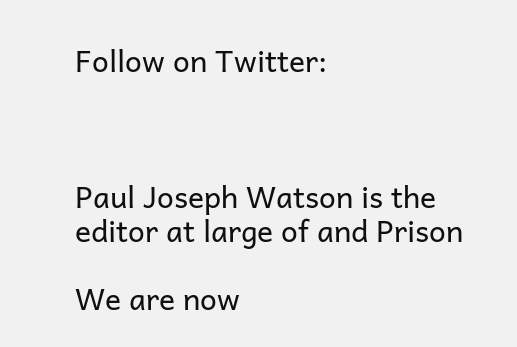Follow on Twitter:



Paul Joseph Watson is the editor at large of and Prison

We are now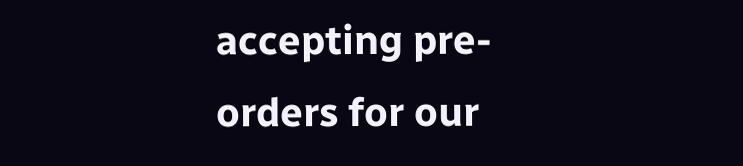accepting pre-orders for our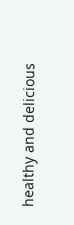healthy and delicious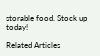storable food. Stock up today!

Related Articles